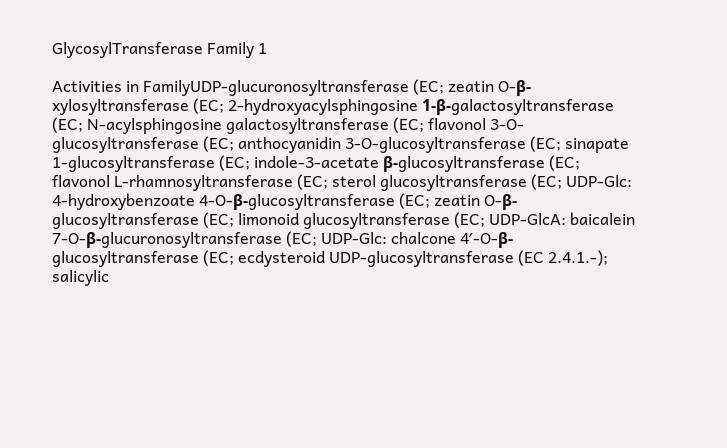GlycosylTransferase Family 1

Activities in FamilyUDP-glucuronosyltransferase (EC; zeatin O-β-xylosyltransferase (EC; 2-hydroxyacylsphingosine 1-β-galactosyltransferase (EC; N-acylsphingosine galactosyltransferase (EC; flavonol 3-O-glucosyltransferase (EC; anthocyanidin 3-O-glucosyltransferase (EC; sinapate 1-glucosyltransferase (EC; indole-3-acetate β-glucosyltransferase (EC; flavonol L-rhamnosyltransferase (EC; sterol glucosyltransferase (EC; UDP-Glc: 4-hydroxybenzoate 4-O-β-glucosyltransferase (EC; zeatin O-β-glucosyltransferase (EC; limonoid glucosyltransferase (EC; UDP-GlcA: baicalein 7-O-β-glucuronosyltransferase (EC; UDP-Glc: chalcone 4′-O-β-glucosyltransferase (EC; ecdysteroid UDP-glucosyltransferase (EC 2.4.1.-); salicylic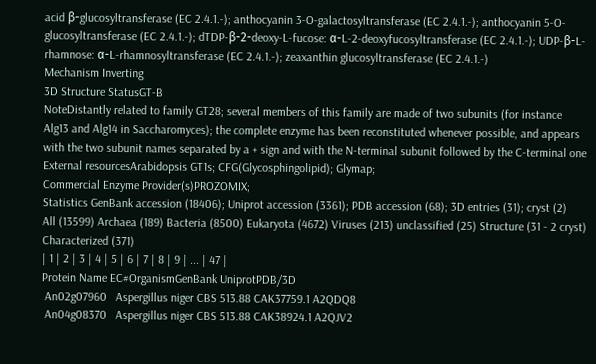acid β-glucosyltransferase (EC 2.4.1.-); anthocyanin 3-O-galactosyltransferase (EC 2.4.1.-); anthocyanin 5-O-glucosyltransferase (EC 2.4.1.-); dTDP-β-2-deoxy-L-fucose: α-L-2-deoxyfucosyltransferase (EC 2.4.1.-); UDP-β-L-rhamnose: α-L-rhamnosyltransferase (EC 2.4.1.-); zeaxanthin glucosyltransferase (EC 2.4.1.-)
Mechanism Inverting
3D Structure StatusGT-B
NoteDistantly related to family GT28; several members of this family are made of two subunits (for instance Alg13 and Alg14 in Saccharomyces); the complete enzyme has been reconstituted whenever possible, and appears with the two subunit names separated by a + sign and with the N-terminal subunit followed by the C-terminal one
External resourcesArabidopsis GT1s; CFG(Glycosphingolipid); Glymap;
Commercial Enzyme Provider(s)PROZOMIX;
Statistics GenBank accession (18406); Uniprot accession (3361); PDB accession (68); 3D entries (31); cryst (2)
All (13599) Archaea (189) Bacteria (8500) Eukaryota (4672) Viruses (213) unclassified (25) Structure (31 - 2 cryst) Characterized (371)
| 1 | 2 | 3 | 4 | 5 | 6 | 7 | 8 | 9 | ... | 47 |
Protein Name EC#OrganismGenBank UniprotPDB/3D
 An02g07960   Aspergillus niger CBS 513.88 CAK37759.1 A2QDQ8
 An04g08370   Aspergillus niger CBS 513.88 CAK38924.1 A2QJV2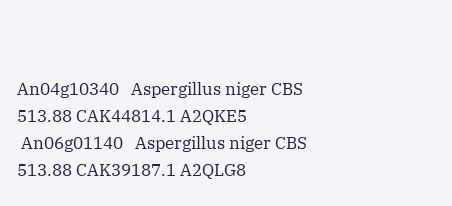An04g10340   Aspergillus niger CBS 513.88 CAK44814.1 A2QKE5
 An06g01140   Aspergillus niger CBS 513.88 CAK39187.1 A2QLG8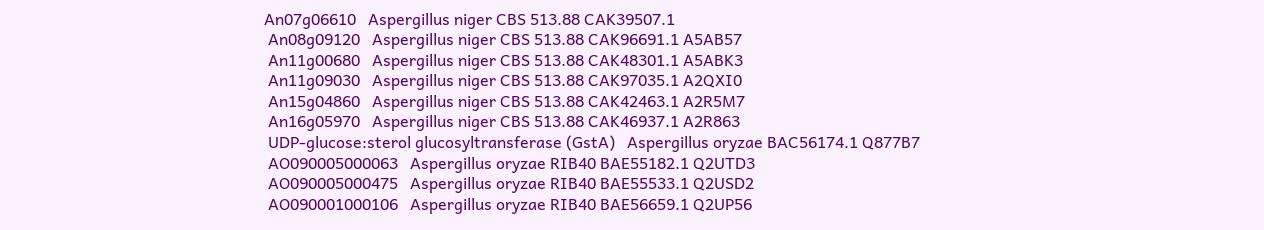An07g06610   Aspergillus niger CBS 513.88 CAK39507.1
 An08g09120   Aspergillus niger CBS 513.88 CAK96691.1 A5AB57
 An11g00680   Aspergillus niger CBS 513.88 CAK48301.1 A5ABK3
 An11g09030   Aspergillus niger CBS 513.88 CAK97035.1 A2QXI0
 An15g04860   Aspergillus niger CBS 513.88 CAK42463.1 A2R5M7
 An16g05970   Aspergillus niger CBS 513.88 CAK46937.1 A2R863
 UDP-glucose:sterol glucosyltransferase (GstA)   Aspergillus oryzae BAC56174.1 Q877B7
 AO090005000063   Aspergillus oryzae RIB40 BAE55182.1 Q2UTD3
 AO090005000475   Aspergillus oryzae RIB40 BAE55533.1 Q2USD2
 AO090001000106   Aspergillus oryzae RIB40 BAE56659.1 Q2UP56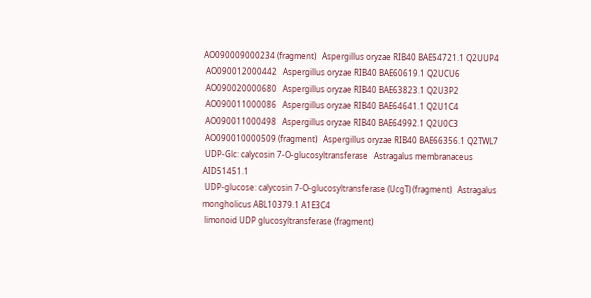AO090009000234 (fragment)   Aspergillus oryzae RIB40 BAE54721.1 Q2UUP4
 AO090012000442   Aspergillus oryzae RIB40 BAE60619.1 Q2UCU6
 AO090020000680   Aspergillus oryzae RIB40 BAE63823.1 Q2U3P2
 AO090011000086   Aspergillus oryzae RIB40 BAE64641.1 Q2U1C4
 AO090011000498   Aspergillus oryzae RIB40 BAE64992.1 Q2U0C3
 AO090010000509 (fragment)   Aspergillus oryzae RIB40 BAE66356.1 Q2TWL7
 UDP-Glc: calycosin 7-O-glucosyltransferase   Astragalus membranaceus AID51451.1
 UDP-glucose: calycosin 7-O-glucosyltransferase (UcgT) (fragment)   Astragalus mongholicus ABL10379.1 A1E3C4
 limonoid UDP glucosyltransferase (fragment)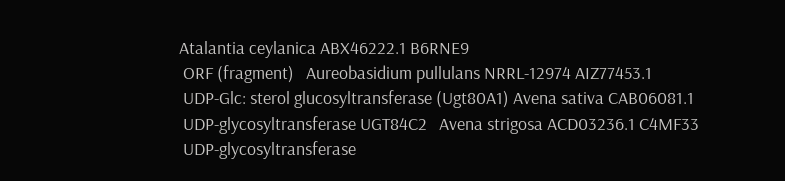Atalantia ceylanica ABX46222.1 B6RNE9
 ORF (fragment)   Aureobasidium pullulans NRRL-12974 AIZ77453.1
 UDP-Glc: sterol glucosyltransferase (Ugt80A1) Avena sativa CAB06081.1
 UDP-glycosyltransferase UGT84C2   Avena strigosa ACD03236.1 C4MF33
 UDP-glycosyltransferase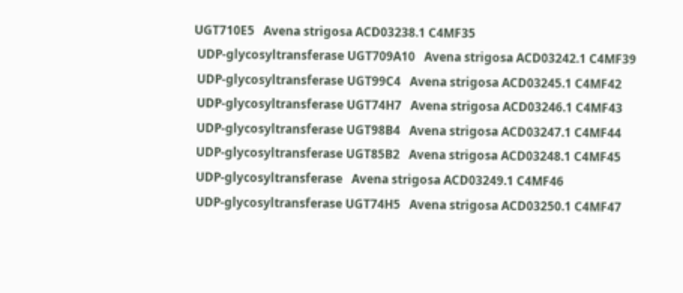UGT710E5   Avena strigosa ACD03238.1 C4MF35
 UDP-glycosyltransferase UGT709A10   Avena strigosa ACD03242.1 C4MF39
 UDP-glycosyltransferase UGT99C4   Avena strigosa ACD03245.1 C4MF42
 UDP-glycosyltransferase UGT74H7   Avena strigosa ACD03246.1 C4MF43
 UDP-glycosyltransferase UGT98B4   Avena strigosa ACD03247.1 C4MF44
 UDP-glycosyltransferase UGT85B2   Avena strigosa ACD03248.1 C4MF45
 UDP-glycosyltransferase   Avena strigosa ACD03249.1 C4MF46
 UDP-glycosyltransferase UGT74H5   Avena strigosa ACD03250.1 C4MF47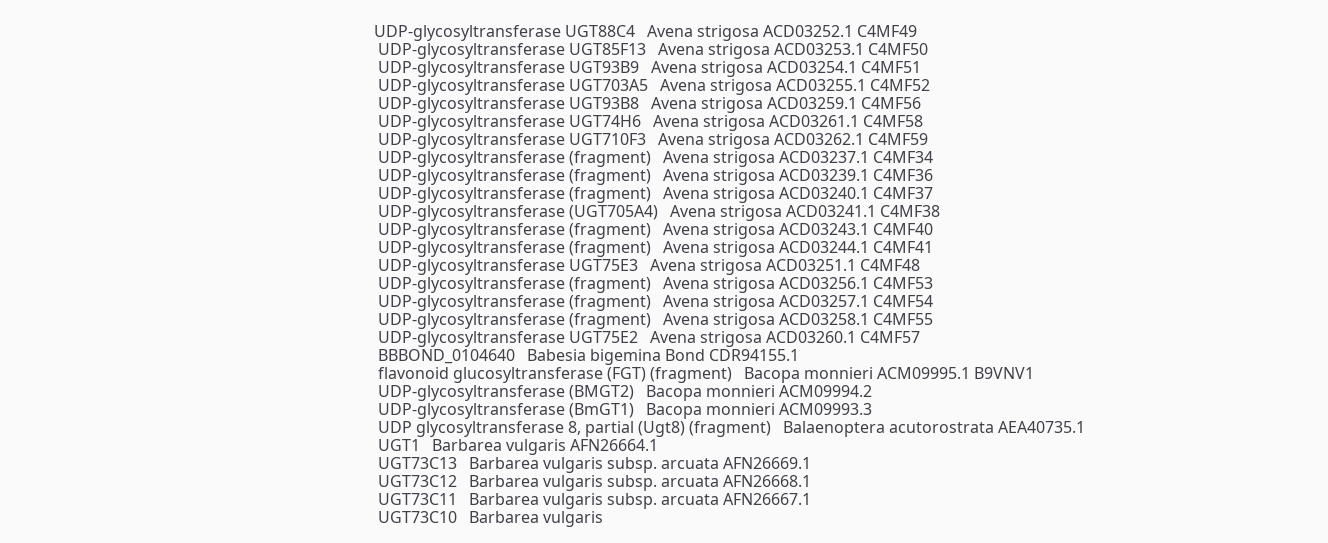UDP-glycosyltransferase UGT88C4   Avena strigosa ACD03252.1 C4MF49
 UDP-glycosyltransferase UGT85F13   Avena strigosa ACD03253.1 C4MF50
 UDP-glycosyltransferase UGT93B9   Avena strigosa ACD03254.1 C4MF51
 UDP-glycosyltransferase UGT703A5   Avena strigosa ACD03255.1 C4MF52
 UDP-glycosyltransferase UGT93B8   Avena strigosa ACD03259.1 C4MF56
 UDP-glycosyltransferase UGT74H6   Avena strigosa ACD03261.1 C4MF58
 UDP-glycosyltransferase UGT710F3   Avena strigosa ACD03262.1 C4MF59
 UDP-glycosyltransferase (fragment)   Avena strigosa ACD03237.1 C4MF34
 UDP-glycosyltransferase (fragment)   Avena strigosa ACD03239.1 C4MF36
 UDP-glycosyltransferase (fragment)   Avena strigosa ACD03240.1 C4MF37
 UDP-glycosyltransferase (UGT705A4)   Avena strigosa ACD03241.1 C4MF38
 UDP-glycosyltransferase (fragment)   Avena strigosa ACD03243.1 C4MF40
 UDP-glycosyltransferase (fragment)   Avena strigosa ACD03244.1 C4MF41
 UDP-glycosyltransferase UGT75E3   Avena strigosa ACD03251.1 C4MF48
 UDP-glycosyltransferase (fragment)   Avena strigosa ACD03256.1 C4MF53
 UDP-glycosyltransferase (fragment)   Avena strigosa ACD03257.1 C4MF54
 UDP-glycosyltransferase (fragment)   Avena strigosa ACD03258.1 C4MF55
 UDP-glycosyltransferase UGT75E2   Avena strigosa ACD03260.1 C4MF57
 BBBOND_0104640   Babesia bigemina Bond CDR94155.1
 flavonoid glucosyltransferase (FGT) (fragment)   Bacopa monnieri ACM09995.1 B9VNV1
 UDP-glycosyltransferase (BMGT2)   Bacopa monnieri ACM09994.2
 UDP-glycosyltransferase (BmGT1)   Bacopa monnieri ACM09993.3
 UDP glycosyltransferase 8, partial (Ugt8) (fragment)   Balaenoptera acutorostrata AEA40735.1
 UGT1   Barbarea vulgaris AFN26664.1
 UGT73C13   Barbarea vulgaris subsp. arcuata AFN26669.1
 UGT73C12   Barbarea vulgaris subsp. arcuata AFN26668.1
 UGT73C11   Barbarea vulgaris subsp. arcuata AFN26667.1
 UGT73C10   Barbarea vulgaris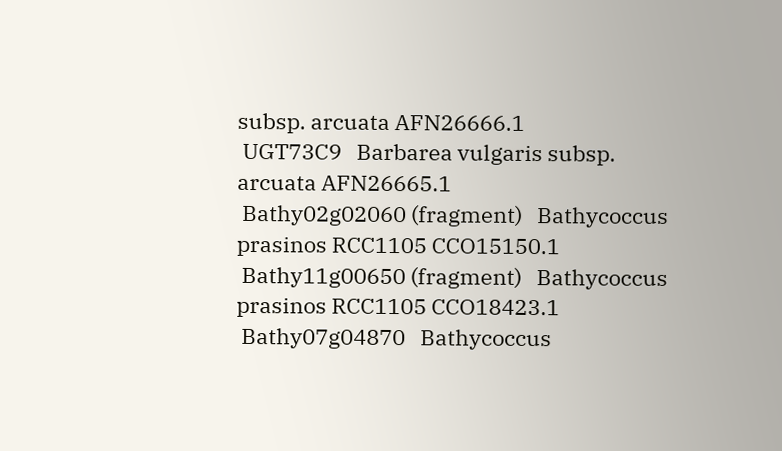subsp. arcuata AFN26666.1
 UGT73C9   Barbarea vulgaris subsp. arcuata AFN26665.1
 Bathy02g02060 (fragment)   Bathycoccus prasinos RCC1105 CCO15150.1
 Bathy11g00650 (fragment)   Bathycoccus prasinos RCC1105 CCO18423.1
 Bathy07g04870   Bathycoccus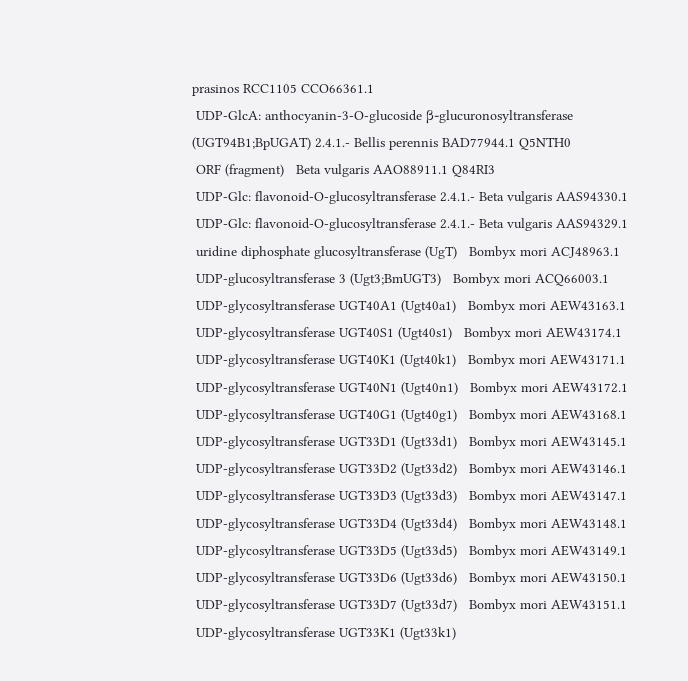prasinos RCC1105 CCO66361.1
 UDP-GlcA: anthocyanin-3-O-glucoside β-glucuronosyltransferase (UGT94B1;BpUGAT) 2.4.1.- Bellis perennis BAD77944.1 Q5NTH0
 ORF (fragment)   Beta vulgaris AAO88911.1 Q84RI3
 UDP-Glc: flavonoid-O-glucosyltransferase 2.4.1.- Beta vulgaris AAS94330.1
 UDP-Glc: flavonoid-O-glucosyltransferase 2.4.1.- Beta vulgaris AAS94329.1
 uridine diphosphate glucosyltransferase (UgT)   Bombyx mori ACJ48963.1
 UDP-glucosyltransferase 3 (Ugt3;BmUGT3)   Bombyx mori ACQ66003.1
 UDP-glycosyltransferase UGT40A1 (Ugt40a1)   Bombyx mori AEW43163.1
 UDP-glycosyltransferase UGT40S1 (Ugt40s1)   Bombyx mori AEW43174.1
 UDP-glycosyltransferase UGT40K1 (Ugt40k1)   Bombyx mori AEW43171.1
 UDP-glycosyltransferase UGT40N1 (Ugt40n1)   Bombyx mori AEW43172.1
 UDP-glycosyltransferase UGT40G1 (Ugt40g1)   Bombyx mori AEW43168.1
 UDP-glycosyltransferase UGT33D1 (Ugt33d1)   Bombyx mori AEW43145.1
 UDP-glycosyltransferase UGT33D2 (Ugt33d2)   Bombyx mori AEW43146.1
 UDP-glycosyltransferase UGT33D3 (Ugt33d3)   Bombyx mori AEW43147.1
 UDP-glycosyltransferase UGT33D4 (Ugt33d4)   Bombyx mori AEW43148.1
 UDP-glycosyltransferase UGT33D5 (Ugt33d5)   Bombyx mori AEW43149.1
 UDP-glycosyltransferase UGT33D6 (Ugt33d6)   Bombyx mori AEW43150.1
 UDP-glycosyltransferase UGT33D7 (Ugt33d7)   Bombyx mori AEW43151.1
 UDP-glycosyltransferase UGT33K1 (Ugt33k1)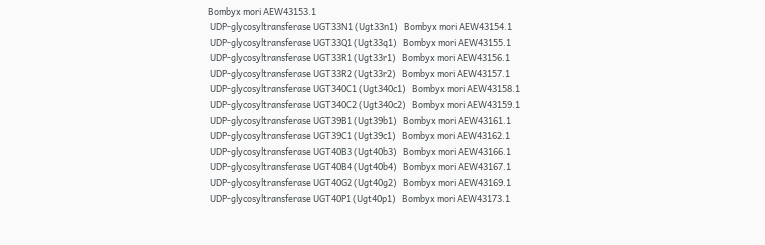Bombyx mori AEW43153.1
 UDP-glycosyltransferase UGT33N1 (Ugt33n1)   Bombyx mori AEW43154.1
 UDP-glycosyltransferase UGT33Q1 (Ugt33q1)   Bombyx mori AEW43155.1
 UDP-glycosyltransferase UGT33R1 (Ugt33r1)   Bombyx mori AEW43156.1
 UDP-glycosyltransferase UGT33R2 (Ugt33r2)   Bombyx mori AEW43157.1
 UDP-glycosyltransferase UGT340C1 (Ugt340c1)   Bombyx mori AEW43158.1
 UDP-glycosyltransferase UGT340C2 (Ugt340c2)   Bombyx mori AEW43159.1
 UDP-glycosyltransferase UGT39B1 (Ugt39b1)   Bombyx mori AEW43161.1
 UDP-glycosyltransferase UGT39C1 (Ugt39c1)   Bombyx mori AEW43162.1
 UDP-glycosyltransferase UGT40B3 (Ugt40b3)   Bombyx mori AEW43166.1
 UDP-glycosyltransferase UGT40B4 (Ugt40b4)   Bombyx mori AEW43167.1
 UDP-glycosyltransferase UGT40G2 (Ugt40g2)   Bombyx mori AEW43169.1
 UDP-glycosyltransferase UGT40P1 (Ugt40p1)   Bombyx mori AEW43173.1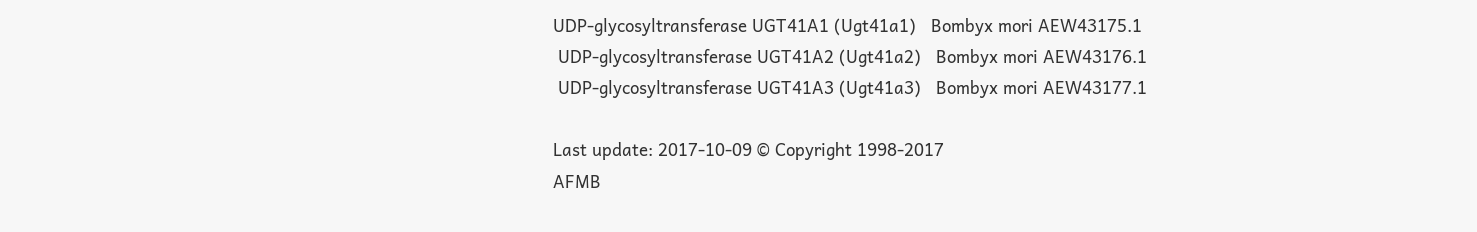UDP-glycosyltransferase UGT41A1 (Ugt41a1)   Bombyx mori AEW43175.1
 UDP-glycosyltransferase UGT41A2 (Ugt41a2)   Bombyx mori AEW43176.1
 UDP-glycosyltransferase UGT41A3 (Ugt41a3)   Bombyx mori AEW43177.1

Last update: 2017-10-09 © Copyright 1998-2017
AFMB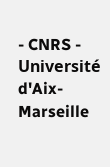- CNRS - Université d'Aix-Marseille